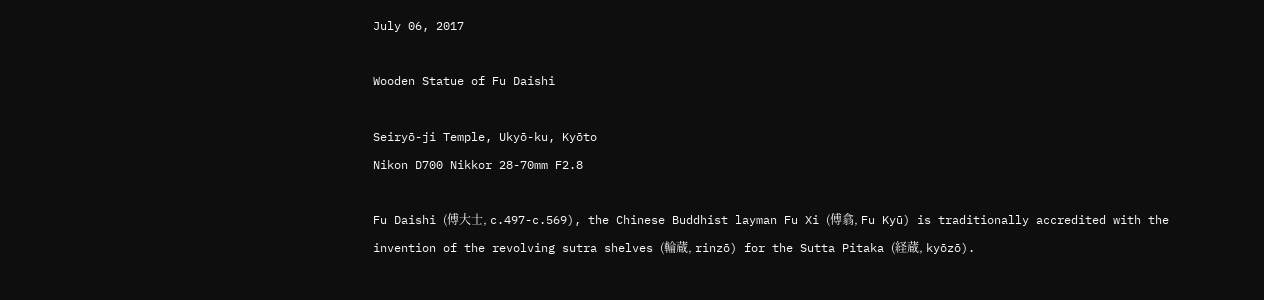July 06, 2017

Wooden Statue of Fu Daishi

Seiryō-ji Temple, Ukyō-ku, Kyōto
Nikon D700 Nikkor 28-70mm F2.8

Fu Daishi (傅大士, c.497-c.569), the Chinese Buddhist layman Fu Xi (傅翕, Fu Kyū) is traditionally accredited with the invention of the revolving sutra shelves (輪蔵, rinzō) for the Sutta Pitaka (経蔵, kyōzō).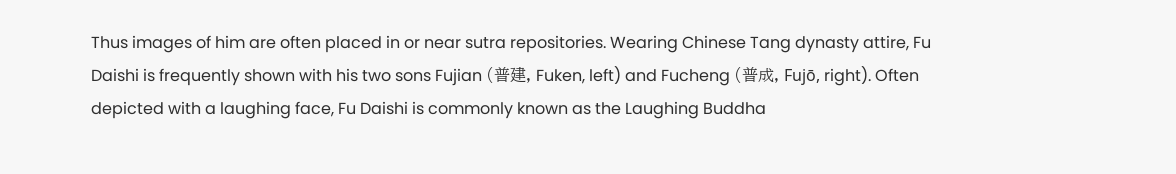Thus images of him are often placed in or near sutra repositories. Wearing Chinese Tang dynasty attire, Fu Daishi is frequently shown with his two sons Fujian (普建, Fuken, left) and Fucheng (普成, Fujō, right). Often depicted with a laughing face, Fu Daishi is commonly known as the Laughing Buddha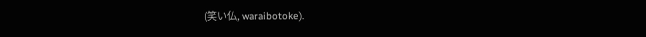(笑い仏, waraibotoke).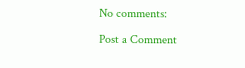No comments:

Post a Comment